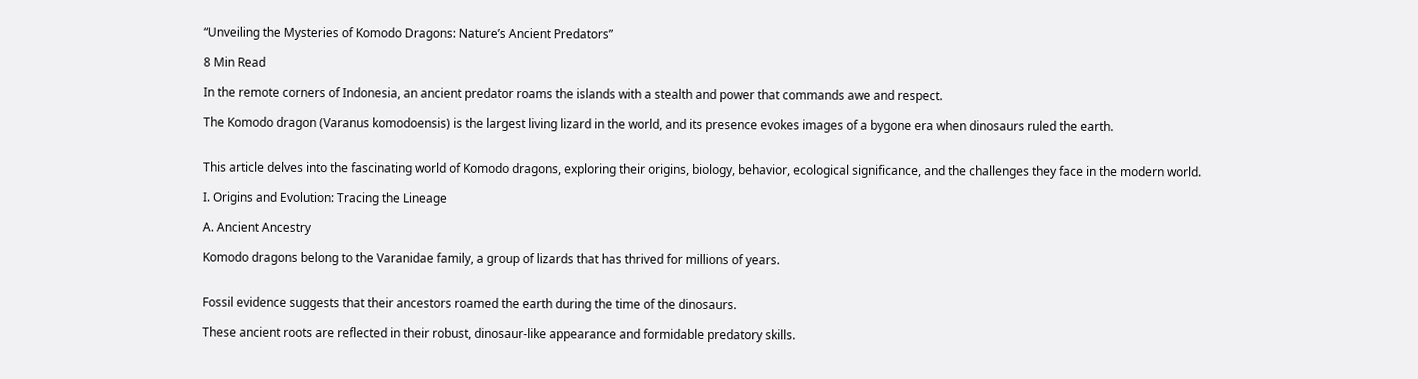“Unveiling the Mysteries of Komodo Dragons: Nature’s Ancient Predators”

8 Min Read

In the remote corners of Indonesia, an ancient predator roams the islands with a stealth and power that commands awe and respect.

The Komodo dragon (Varanus komodoensis) is the largest living lizard in the world, and its presence evokes images of a bygone era when dinosaurs ruled the earth.


This article delves into the fascinating world of Komodo dragons, exploring their origins, biology, behavior, ecological significance, and the challenges they face in the modern world.

I. Origins and Evolution: Tracing the Lineage

A. Ancient Ancestry

Komodo dragons belong to the Varanidae family, a group of lizards that has thrived for millions of years.


Fossil evidence suggests that their ancestors roamed the earth during the time of the dinosaurs.

These ancient roots are reflected in their robust, dinosaur-like appearance and formidable predatory skills.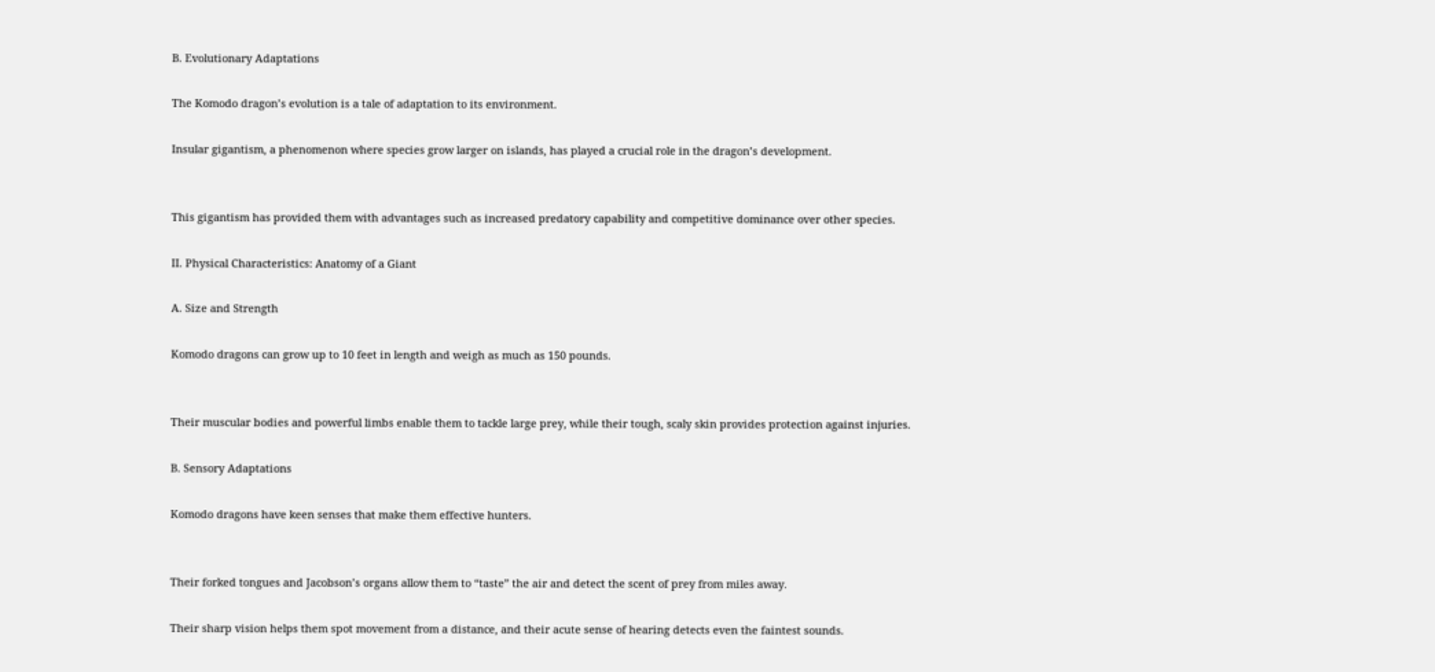B. Evolutionary Adaptations

The Komodo dragon’s evolution is a tale of adaptation to its environment.

Insular gigantism, a phenomenon where species grow larger on islands, has played a crucial role in the dragon’s development.


This gigantism has provided them with advantages such as increased predatory capability and competitive dominance over other species.

II. Physical Characteristics: Anatomy of a Giant

A. Size and Strength

Komodo dragons can grow up to 10 feet in length and weigh as much as 150 pounds.


Their muscular bodies and powerful limbs enable them to tackle large prey, while their tough, scaly skin provides protection against injuries.

B. Sensory Adaptations

Komodo dragons have keen senses that make them effective hunters.


Their forked tongues and Jacobson’s organs allow them to “taste” the air and detect the scent of prey from miles away.

Their sharp vision helps them spot movement from a distance, and their acute sense of hearing detects even the faintest sounds.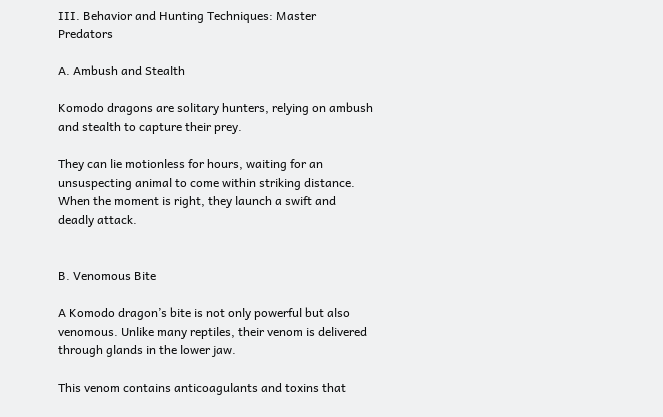III. Behavior and Hunting Techniques: Master Predators

A. Ambush and Stealth

Komodo dragons are solitary hunters, relying on ambush and stealth to capture their prey.

They can lie motionless for hours, waiting for an unsuspecting animal to come within striking distance. When the moment is right, they launch a swift and deadly attack.


B. Venomous Bite

A Komodo dragon’s bite is not only powerful but also venomous. Unlike many reptiles, their venom is delivered through glands in the lower jaw.

This venom contains anticoagulants and toxins that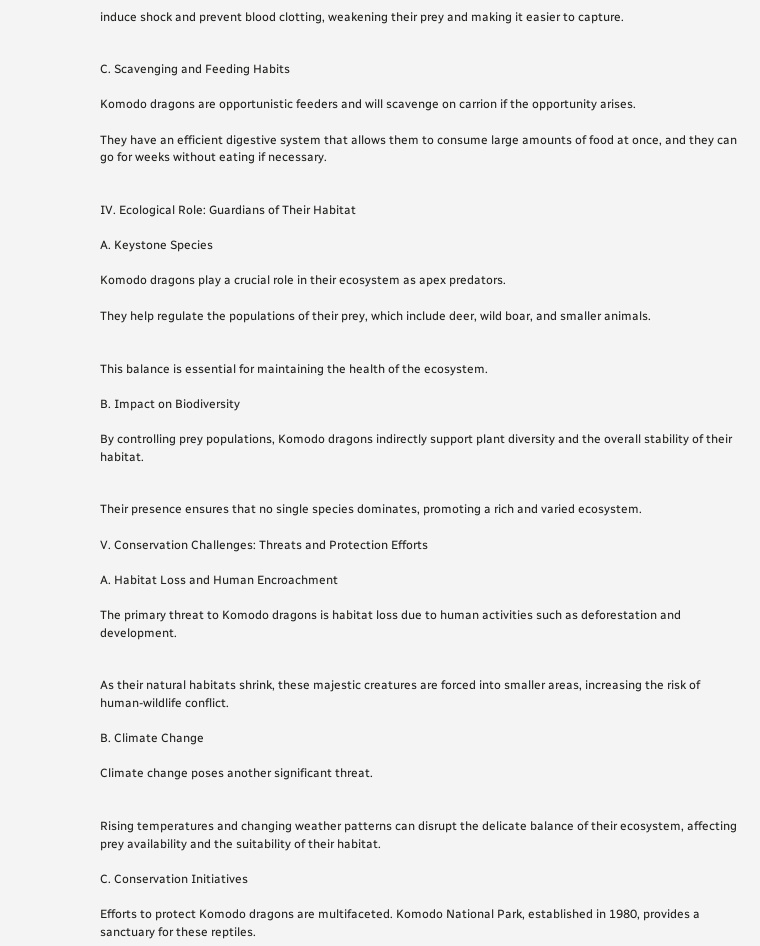induce shock and prevent blood clotting, weakening their prey and making it easier to capture.


C. Scavenging and Feeding Habits

Komodo dragons are opportunistic feeders and will scavenge on carrion if the opportunity arises.

They have an efficient digestive system that allows them to consume large amounts of food at once, and they can go for weeks without eating if necessary.


IV. Ecological Role: Guardians of Their Habitat

A. Keystone Species

Komodo dragons play a crucial role in their ecosystem as apex predators.

They help regulate the populations of their prey, which include deer, wild boar, and smaller animals.


This balance is essential for maintaining the health of the ecosystem.

B. Impact on Biodiversity

By controlling prey populations, Komodo dragons indirectly support plant diversity and the overall stability of their habitat.


Their presence ensures that no single species dominates, promoting a rich and varied ecosystem.

V. Conservation Challenges: Threats and Protection Efforts

A. Habitat Loss and Human Encroachment

The primary threat to Komodo dragons is habitat loss due to human activities such as deforestation and development.


As their natural habitats shrink, these majestic creatures are forced into smaller areas, increasing the risk of human-wildlife conflict.

B. Climate Change

Climate change poses another significant threat.


Rising temperatures and changing weather patterns can disrupt the delicate balance of their ecosystem, affecting prey availability and the suitability of their habitat.

C. Conservation Initiatives

Efforts to protect Komodo dragons are multifaceted. Komodo National Park, established in 1980, provides a sanctuary for these reptiles.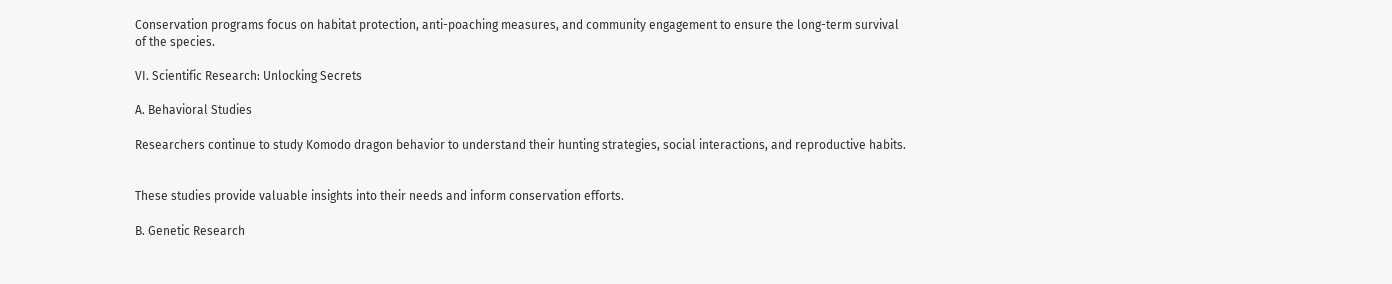Conservation programs focus on habitat protection, anti-poaching measures, and community engagement to ensure the long-term survival of the species.

VI. Scientific Research: Unlocking Secrets

A. Behavioral Studies

Researchers continue to study Komodo dragon behavior to understand their hunting strategies, social interactions, and reproductive habits.


These studies provide valuable insights into their needs and inform conservation efforts.

B. Genetic Research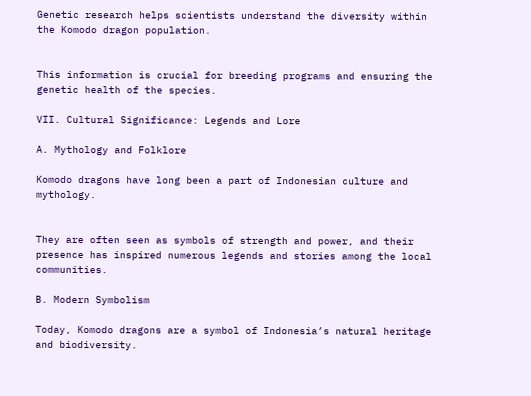Genetic research helps scientists understand the diversity within the Komodo dragon population.


This information is crucial for breeding programs and ensuring the genetic health of the species.

VII. Cultural Significance: Legends and Lore

A. Mythology and Folklore

Komodo dragons have long been a part of Indonesian culture and mythology.


They are often seen as symbols of strength and power, and their presence has inspired numerous legends and stories among the local communities.

B. Modern Symbolism

Today, Komodo dragons are a symbol of Indonesia’s natural heritage and biodiversity.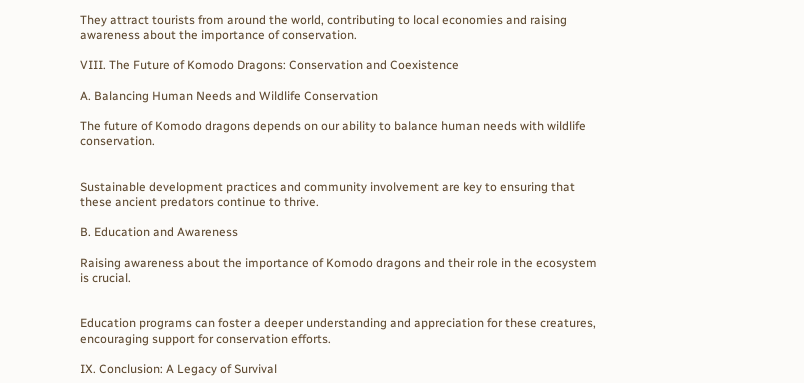They attract tourists from around the world, contributing to local economies and raising awareness about the importance of conservation.

VIII. The Future of Komodo Dragons: Conservation and Coexistence

A. Balancing Human Needs and Wildlife Conservation

The future of Komodo dragons depends on our ability to balance human needs with wildlife conservation.


Sustainable development practices and community involvement are key to ensuring that these ancient predators continue to thrive.

B. Education and Awareness

Raising awareness about the importance of Komodo dragons and their role in the ecosystem is crucial.


Education programs can foster a deeper understanding and appreciation for these creatures, encouraging support for conservation efforts.

IX. Conclusion: A Legacy of Survival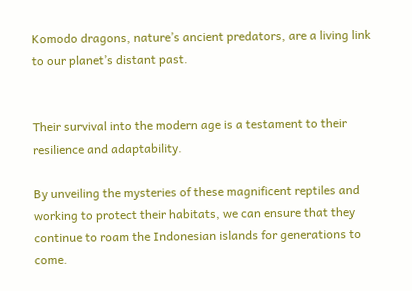Komodo dragons, nature’s ancient predators, are a living link to our planet’s distant past.


Their survival into the modern age is a testament to their resilience and adaptability.

By unveiling the mysteries of these magnificent reptiles and working to protect their habitats, we can ensure that they continue to roam the Indonesian islands for generations to come.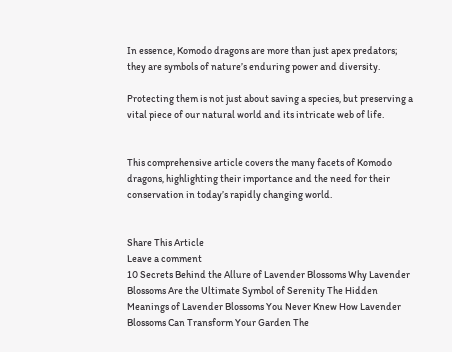In essence, Komodo dragons are more than just apex predators; they are symbols of nature’s enduring power and diversity.

Protecting them is not just about saving a species, but preserving a vital piece of our natural world and its intricate web of life.


This comprehensive article covers the many facets of Komodo dragons, highlighting their importance and the need for their conservation in today’s rapidly changing world.


Share This Article
Leave a comment
10 Secrets Behind the Allure of Lavender Blossoms Why Lavender Blossoms Are the Ultimate Symbol of Serenity The Hidden Meanings of Lavender Blossoms You Never Knew How Lavender Blossoms Can Transform Your Garden The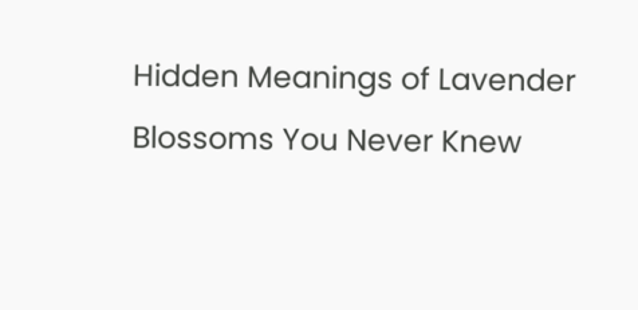Hidden Meanings of Lavender Blossoms You Never Knew